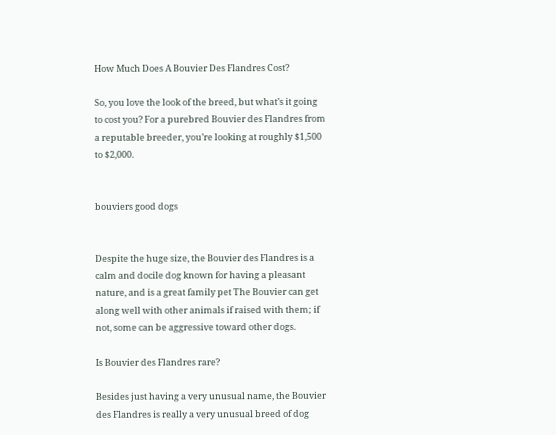How Much Does A Bouvier Des Flandres Cost?

So, you love the look of the breed, but what’s it going to cost you? For a purebred Bouvier des Flandres from a reputable breeder, you’re looking at roughly $1,500 to $2,000.


bouviers good dogs


Despite the huge size, the Bouvier des Flandres is a calm and docile dog known for having a pleasant nature, and is a great family pet The Bouvier can get along well with other animals if raised with them; if not, some can be aggressive toward other dogs.

Is Bouvier des Flandres rare?

Besides just having a very unusual name, the Bouvier des Flandres is really a very unusual breed of dog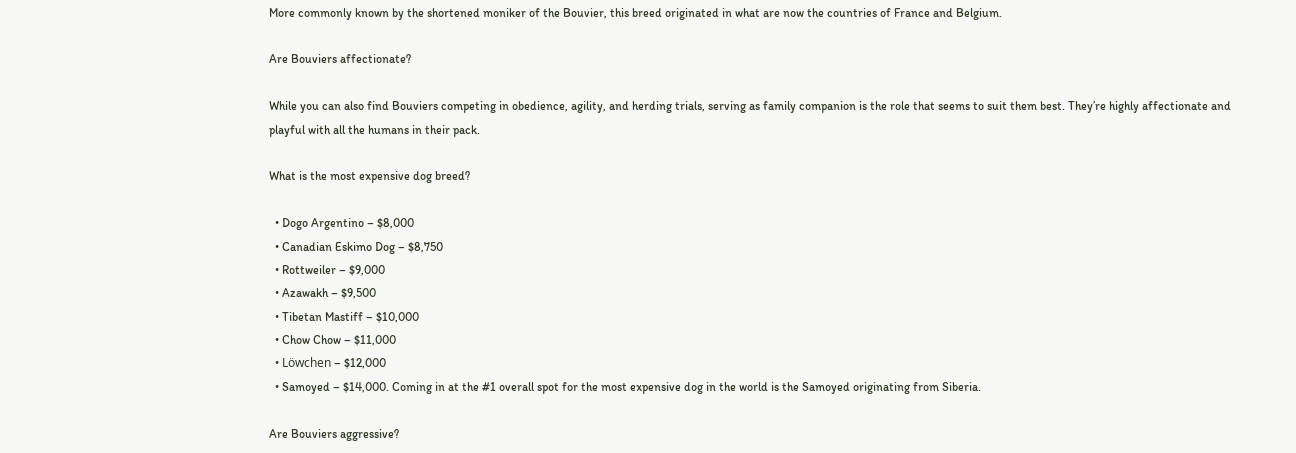More commonly known by the shortened moniker of the Bouvier, this breed originated in what are now the countries of France and Belgium.

Are Bouviers affectionate?

While you can also find Bouviers competing in obedience, agility, and herding trials, serving as family companion is the role that seems to suit them best. They’re highly affectionate and playful with all the humans in their pack.

What is the most expensive dog breed?

  • Dogo Argentino – $8,000
  • Canadian Eskimo Dog – $8,750
  • Rottweiler – $9,000
  • Azawakh – $9,500
  • Tibetan Mastiff – $10,000
  • Chow Chow – $11,000
  • Löwchen – $12,000
  • Samoyed – $14,000. Coming in at the #1 overall spot for the most expensive dog in the world is the Samoyed originating from Siberia.

Are Bouviers aggressive?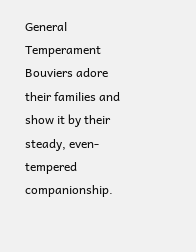General Temperament Bouviers adore their families and show it by their steady, even-tempered companionship.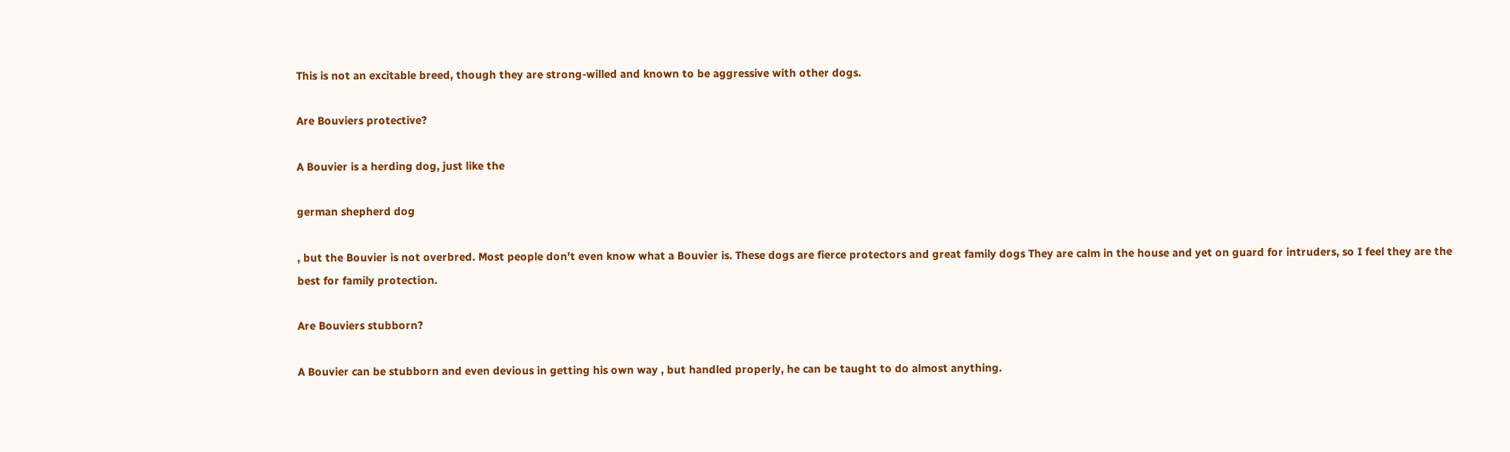This is not an excitable breed, though they are strong-willed and known to be aggressive with other dogs.

Are Bouviers protective?

A Bouvier is a herding dog, just like the

german shepherd dog

, but the Bouvier is not overbred. Most people don’t even know what a Bouvier is. These dogs are fierce protectors and great family dogs They are calm in the house and yet on guard for intruders, so I feel they are the best for family protection.

Are Bouviers stubborn?

A Bouvier can be stubborn and even devious in getting his own way , but handled properly, he can be taught to do almost anything.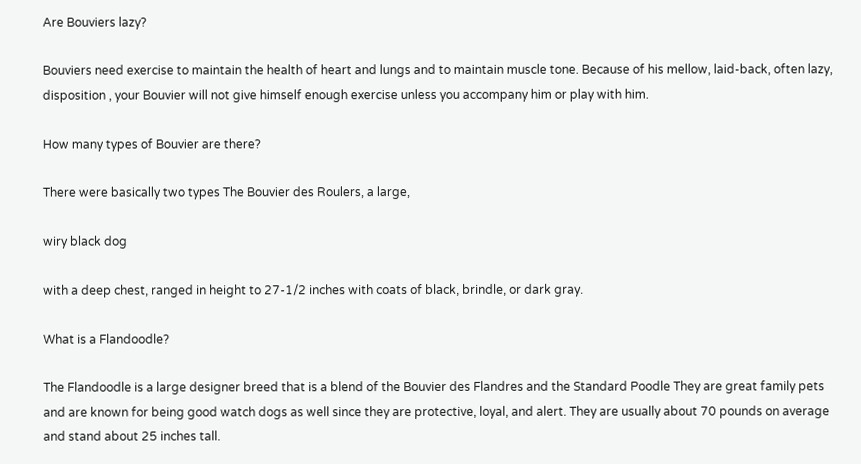Are Bouviers lazy?

Bouviers need exercise to maintain the health of heart and lungs and to maintain muscle tone. Because of his mellow, laid-back, often lazy, disposition , your Bouvier will not give himself enough exercise unless you accompany him or play with him.

How many types of Bouvier are there?

There were basically two types The Bouvier des Roulers, a large,

wiry black dog

with a deep chest, ranged in height to 27-1/2 inches with coats of black, brindle, or dark gray.

What is a Flandoodle?

The Flandoodle is a large designer breed that is a blend of the Bouvier des Flandres and the Standard Poodle They are great family pets and are known for being good watch dogs as well since they are protective, loyal, and alert. They are usually about 70 pounds on average and stand about 25 inches tall.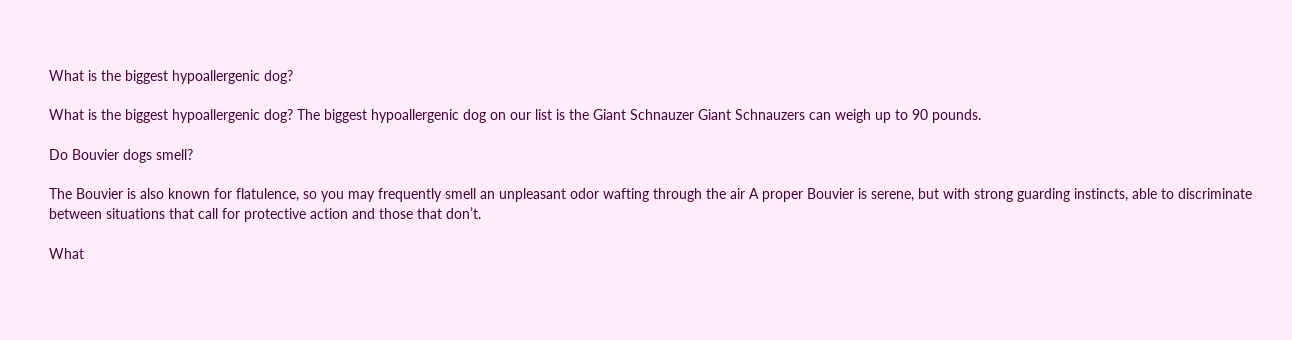What is the biggest hypoallergenic dog?

What is the biggest hypoallergenic dog? The biggest hypoallergenic dog on our list is the Giant Schnauzer Giant Schnauzers can weigh up to 90 pounds.

Do Bouvier dogs smell?

The Bouvier is also known for flatulence, so you may frequently smell an unpleasant odor wafting through the air A proper Bouvier is serene, but with strong guarding instincts, able to discriminate between situations that call for protective action and those that don’t.

What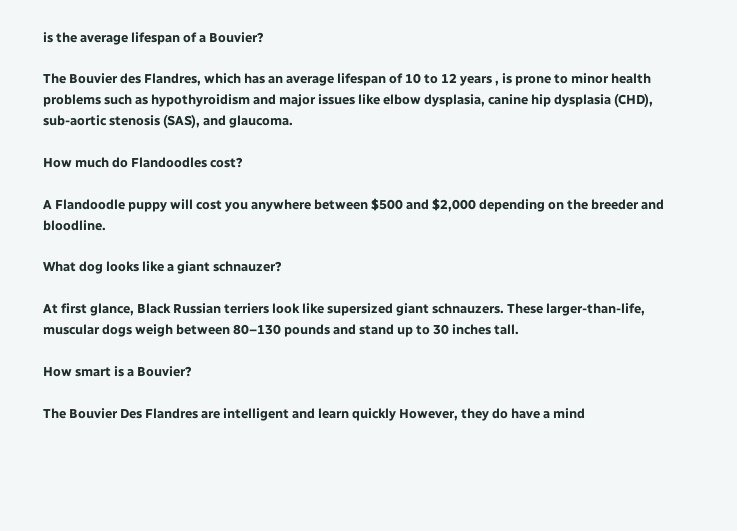is the average lifespan of a Bouvier?

The Bouvier des Flandres, which has an average lifespan of 10 to 12 years , is prone to minor health problems such as hypothyroidism and major issues like elbow dysplasia, canine hip dysplasia (CHD), sub-aortic stenosis (SAS), and glaucoma.

How much do Flandoodles cost?

A Flandoodle puppy will cost you anywhere between $500 and $2,000 depending on the breeder and bloodline.

What dog looks like a giant schnauzer?

At first glance, Black Russian terriers look like supersized giant schnauzers. These larger-than-life, muscular dogs weigh between 80–130 pounds and stand up to 30 inches tall.

How smart is a Bouvier?

The Bouvier Des Flandres are intelligent and learn quickly However, they do have a mind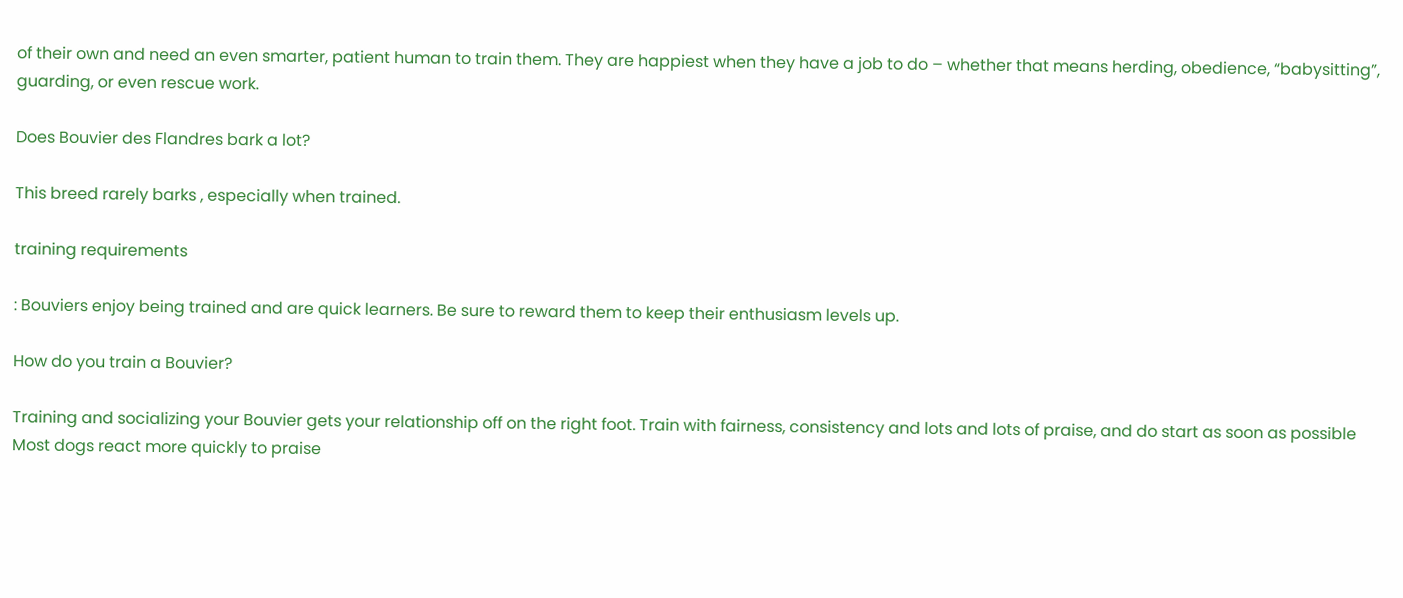of their own and need an even smarter, patient human to train them. They are happiest when they have a job to do – whether that means herding, obedience, “babysitting”, guarding, or even rescue work.

Does Bouvier des Flandres bark a lot?

This breed rarely barks , especially when trained.

training requirements

: Bouviers enjoy being trained and are quick learners. Be sure to reward them to keep their enthusiasm levels up.

How do you train a Bouvier?

Training and socializing your Bouvier gets your relationship off on the right foot. Train with fairness, consistency and lots and lots of praise, and do start as soon as possible Most dogs react more quickly to praise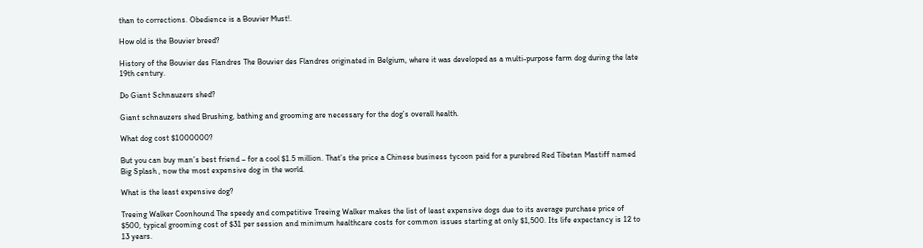than to corrections. Obedience is a Bouvier Must!.

How old is the Bouvier breed?

History of the Bouvier des Flandres The Bouvier des Flandres originated in Belgium, where it was developed as a multi-purpose farm dog during the late 19th century.

Do Giant Schnauzers shed?

Giant schnauzers shed Brushing, bathing and grooming are necessary for the dog’s overall health.

What dog cost $1000000?

But you can buy man’s best friend – for a cool $1.5 million. That’s the price a Chinese business tycoon paid for a purebred Red Tibetan Mastiff named Big Splash , now the most expensive dog in the world.

What is the least expensive dog?

Treeing Walker Coonhound The speedy and competitive Treeing Walker makes the list of least expensive dogs due to its average purchase price of $500, typical grooming cost of $31 per session and minimum healthcare costs for common issues starting at only $1,500. Its life expectancy is 12 to 13 years.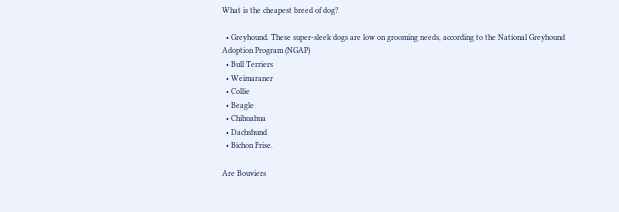What is the cheapest breed of dog?

  • Greyhound. These super-sleek dogs are low on grooming needs, according to the National Greyhound Adoption Program (NGAP)
  • Bull Terriers
  • Weimaraner
  • Collie
  • Beagle
  • Chihuahua
  • Dachshund
  • Bichon Frise.

Are Bouviers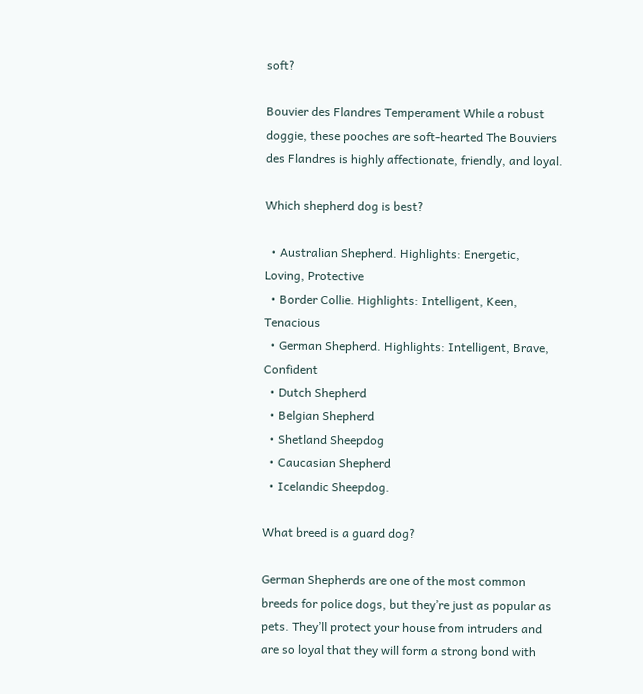soft?

Bouvier des Flandres Temperament While a robust doggie, these pooches are soft-hearted The Bouviers des Flandres is highly affectionate, friendly, and loyal.

Which shepherd dog is best?

  • Australian Shepherd. Highlights: Energetic, Loving, Protective
  • Border Collie. Highlights: Intelligent, Keen, Tenacious
  • German Shepherd. Highlights: Intelligent, Brave, Confident
  • Dutch Shepherd
  • Belgian Shepherd
  • Shetland Sheepdog
  • Caucasian Shepherd
  • Icelandic Sheepdog.

What breed is a guard dog?

German Shepherds are one of the most common breeds for police dogs, but they’re just as popular as pets. They’ll protect your house from intruders and are so loyal that they will form a strong bond with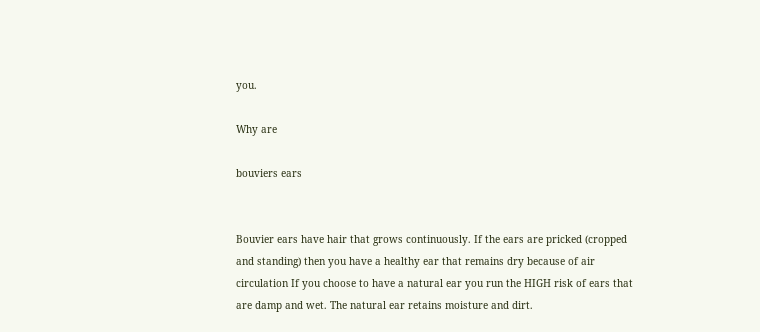you.

Why are

bouviers ears


Bouvier ears have hair that grows continuously. If the ears are pricked (cropped and standing) then you have a healthy ear that remains dry because of air circulation If you choose to have a natural ear you run the HIGH risk of ears that are damp and wet. The natural ear retains moisture and dirt.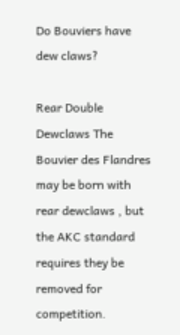Do Bouviers have dew claws?

Rear Double Dewclaws The Bouvier des Flandres may be born with rear dewclaws , but the AKC standard requires they be removed for competition.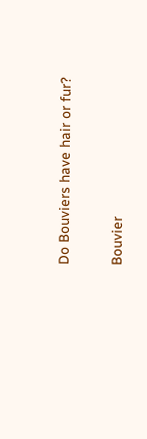Do Bouviers have hair or fur?

Bouvier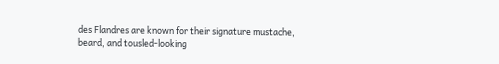des Flandres are known for their signature mustache, beard, and tousled-looking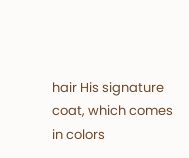hair His signature coat, which comes in colors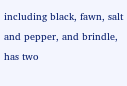including black, fawn, salt and pepper, and brindle, has two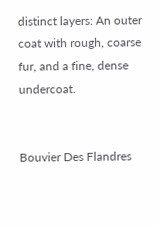distinct layers: An outer coat with rough, coarse fur, and a fine, dense undercoat.


Bouvier Des Flandres